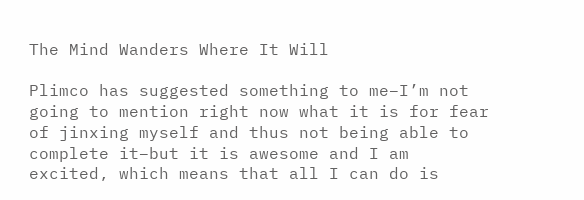The Mind Wanders Where It Will

Plimco has suggested something to me–I’m not going to mention right now what it is for fear of jinxing myself and thus not being able to complete it–but it is awesome and I am excited, which means that all I can do is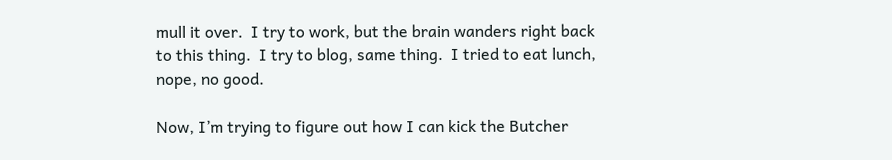mull it over.  I try to work, but the brain wanders right back to this thing.  I try to blog, same thing.  I tried to eat lunch, nope, no good.

Now, I’m trying to figure out how I can kick the Butcher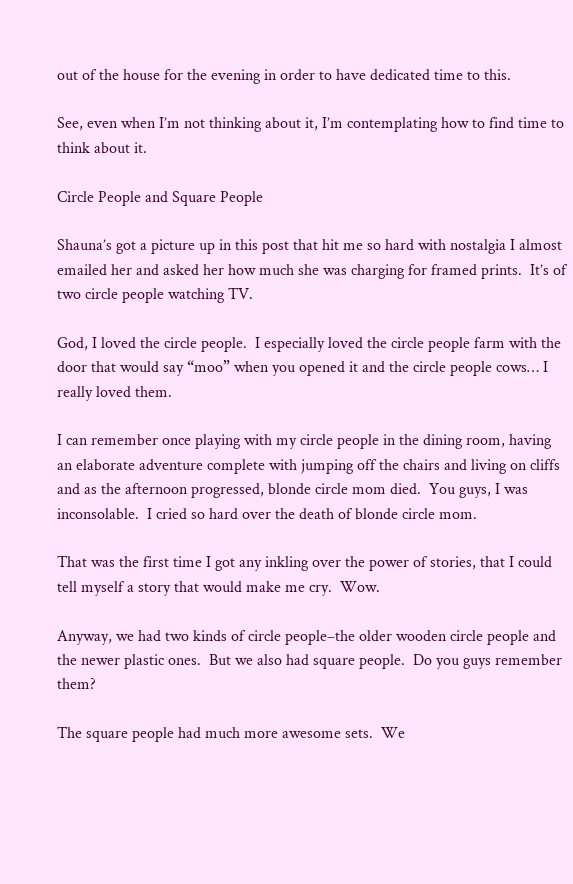out of the house for the evening in order to have dedicated time to this.

See, even when I’m not thinking about it, I’m contemplating how to find time to think about it.

Circle People and Square People

Shauna’s got a picture up in this post that hit me so hard with nostalgia I almost emailed her and asked her how much she was charging for framed prints.  It’s of two circle people watching TV.

God, I loved the circle people.  I especially loved the circle people farm with the door that would say “moo” when you opened it and the circle people cows… I really loved them.

I can remember once playing with my circle people in the dining room, having an elaborate adventure complete with jumping off the chairs and living on cliffs and as the afternoon progressed, blonde circle mom died.  You guys, I was inconsolable.  I cried so hard over the death of blonde circle mom.

That was the first time I got any inkling over the power of stories, that I could tell myself a story that would make me cry.  Wow.

Anyway, we had two kinds of circle people–the older wooden circle people and the newer plastic ones.  But we also had square people.  Do you guys remember them?

The square people had much more awesome sets.  We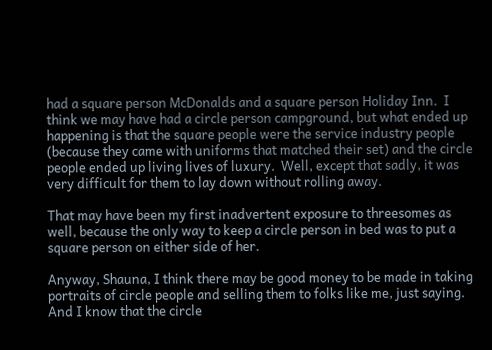had a square person McDonalds and a square person Holiday Inn.  I think we may have had a circle person campground, but what ended up happening is that the square people were the service industry people (because they came with uniforms that matched their set) and the circle people ended up living lives of luxury.  Well, except that sadly, it was very difficult for them to lay down without rolling away.

That may have been my first inadvertent exposure to threesomes as well, because the only way to keep a circle person in bed was to put a square person on either side of her.

Anyway, Shauna, I think there may be good money to be made in taking portraits of circle people and selling them to folks like me, just saying.  And I know that the circle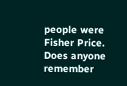people were Fisher Price.  Does anyone remember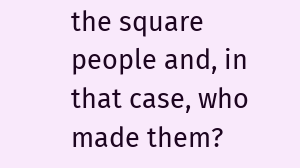the square people and, in that case, who made them?